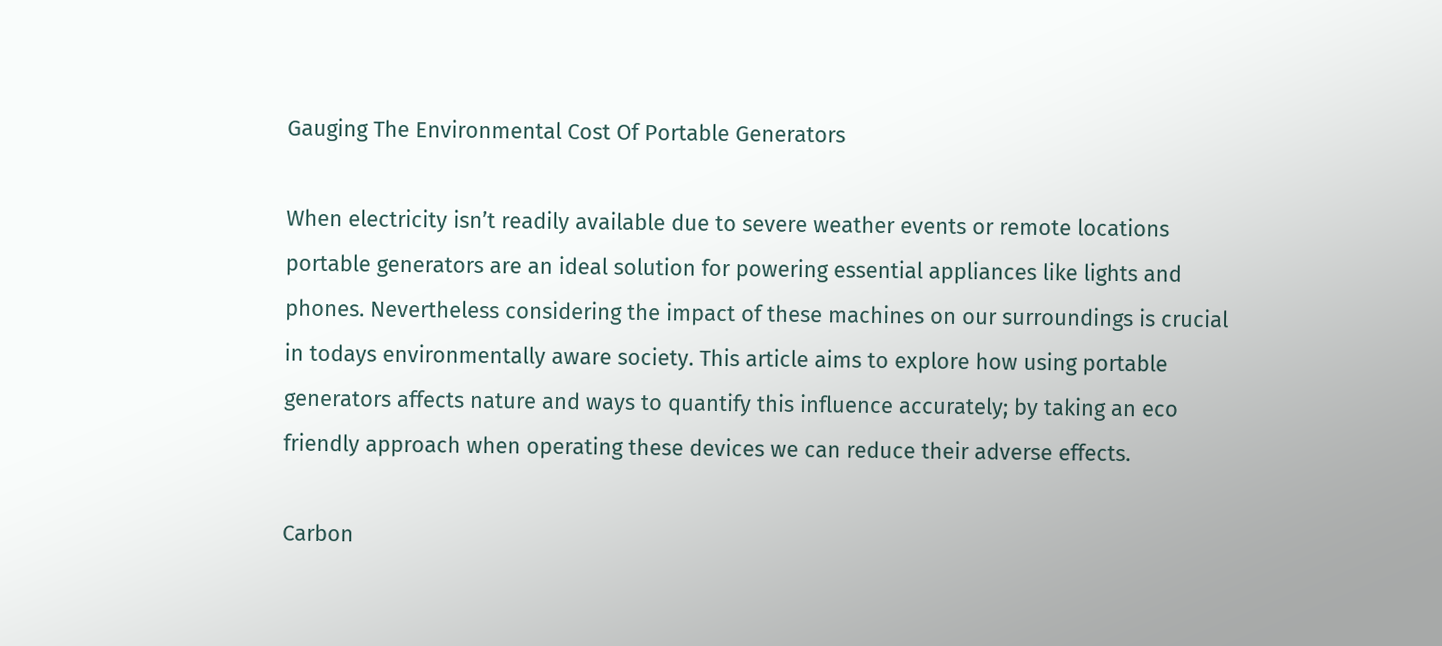Gauging The Environmental Cost Of Portable Generators

When electricity isn’t readily available due to severe weather events or remote locations portable generators are an ideal solution for powering essential appliances like lights and phones. Nevertheless considering the impact of these machines on our surroundings is crucial in todays environmentally aware society. This article aims to explore how using portable generators affects nature and ways to quantify this influence accurately; by taking an eco friendly approach when operating these devices we can reduce their adverse effects.

Carbon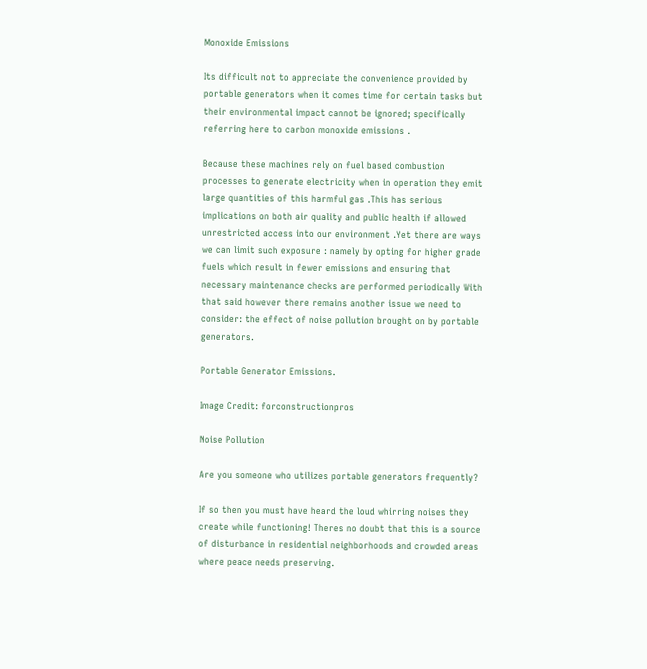Monoxide Emissions

Its difficult not to appreciate the convenience provided by portable generators when it comes time for certain tasks but their environmental impact cannot be ignored; specifically referring here to carbon monoxide emissions .

Because these machines rely on fuel based combustion processes to generate electricity when in operation they emit large quantities of this harmful gas .This has serious implications on both air quality and public health if allowed unrestricted access into our environment .Yet there are ways we can limit such exposure : namely by opting for higher grade fuels which result in fewer emissions and ensuring that necessary maintenance checks are performed periodically With that said however there remains another issue we need to consider: the effect of noise pollution brought on by portable generators.

Portable Generator Emissions.

Image Credit: forconstructionpros

Noise Pollution

Are you someone who utilizes portable generators frequently?

If so then you must have heard the loud whirring noises they create while functioning! Theres no doubt that this is a source of disturbance in residential neighborhoods and crowded areas where peace needs preserving.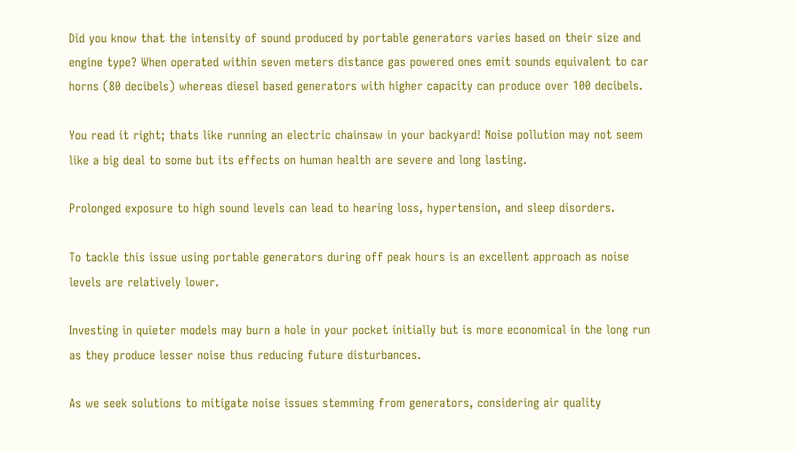Did you know that the intensity of sound produced by portable generators varies based on their size and engine type? When operated within seven meters distance gas powered ones emit sounds equivalent to car horns (80 decibels) whereas diesel based generators with higher capacity can produce over 100 decibels.

You read it right; thats like running an electric chainsaw in your backyard! Noise pollution may not seem like a big deal to some but its effects on human health are severe and long lasting.

Prolonged exposure to high sound levels can lead to hearing loss, hypertension, and sleep disorders.

To tackle this issue using portable generators during off peak hours is an excellent approach as noise levels are relatively lower.

Investing in quieter models may burn a hole in your pocket initially but is more economical in the long run as they produce lesser noise thus reducing future disturbances.

As we seek solutions to mitigate noise issues stemming from generators, considering air quality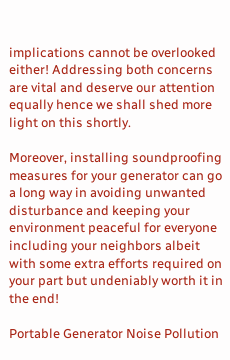implications cannot be overlooked either! Addressing both concerns are vital and deserve our attention equally hence we shall shed more light on this shortly.

Moreover, installing soundproofing measures for your generator can go a long way in avoiding unwanted disturbance and keeping your environment peaceful for everyone including your neighbors albeit with some extra efforts required on your part but undeniably worth it in the end!

Portable Generator Noise Pollution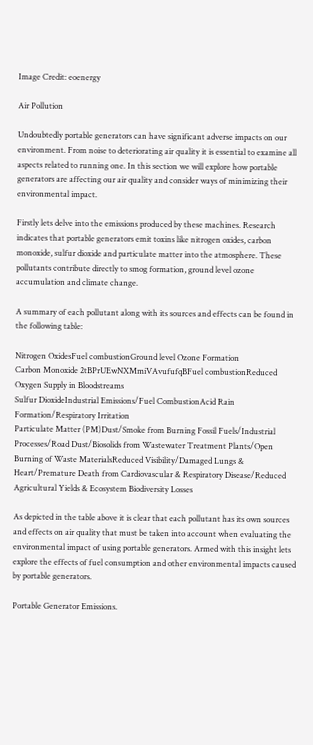Image Credit: eoenergy

Air Pollution

Undoubtedly portable generators can have significant adverse impacts on our environment. From noise to deteriorating air quality it is essential to examine all aspects related to running one. In this section we will explore how portable generators are affecting our air quality and consider ways of minimizing their environmental impact.

Firstly lets delve into the emissions produced by these machines. Research indicates that portable generators emit toxins like nitrogen oxides, carbon monoxide, sulfur dioxide and particulate matter into the atmosphere. These pollutants contribute directly to smog formation, ground level ozone accumulation and climate change.

A summary of each pollutant along with its sources and effects can be found in the following table:

Nitrogen OxidesFuel combustionGround level Ozone Formation
Carbon Monoxide 2tBPrUEwNXMmiVAvufufqBFuel combustionReduced Oxygen Supply in Bloodstreams
Sulfur DioxideIndustrial Emissions/Fuel CombustionAcid Rain Formation/Respiratory Irritation
Particulate Matter (PM)Dust/Smoke from Burning Fossil Fuels/Industrial Processes/Road Dust/Biosolids from Wastewater Treatment Plants/Open Burning of Waste MaterialsReduced Visibility/Damaged Lungs & Heart/Premature Death from Cardiovascular & Respiratory Disease/Reduced Agricultural Yields & Ecosystem Biodiversity Losses

As depicted in the table above it is clear that each pollutant has its own sources and effects on air quality that must be taken into account when evaluating the environmental impact of using portable generators. Armed with this insight lets explore the effects of fuel consumption and other environmental impacts caused by portable generators.

Portable Generator Emissions.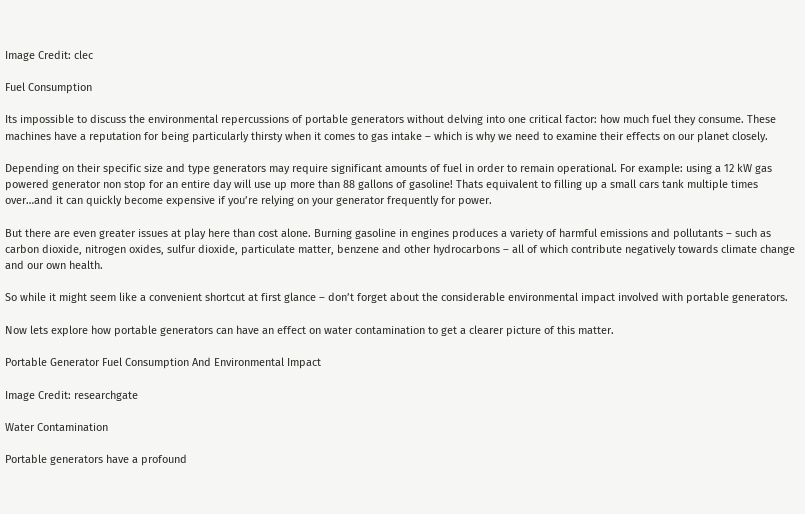Image Credit: clec

Fuel Consumption

Its impossible to discuss the environmental repercussions of portable generators without delving into one critical factor: how much fuel they consume. These machines have a reputation for being particularly thirsty when it comes to gas intake – which is why we need to examine their effects on our planet closely.

Depending on their specific size and type generators may require significant amounts of fuel in order to remain operational. For example: using a 12 kW gas powered generator non stop for an entire day will use up more than 88 gallons of gasoline! Thats equivalent to filling up a small cars tank multiple times over…and it can quickly become expensive if you’re relying on your generator frequently for power.

But there are even greater issues at play here than cost alone. Burning gasoline in engines produces a variety of harmful emissions and pollutants – such as carbon dioxide, nitrogen oxides, sulfur dioxide, particulate matter, benzene and other hydrocarbons – all of which contribute negatively towards climate change and our own health.

So while it might seem like a convenient shortcut at first glance – don’t forget about the considerable environmental impact involved with portable generators.

Now lets explore how portable generators can have an effect on water contamination to get a clearer picture of this matter.

Portable Generator Fuel Consumption And Environmental Impact

Image Credit: researchgate

Water Contamination

Portable generators have a profound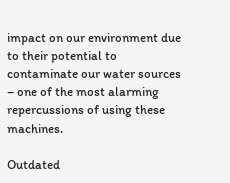impact on our environment due to their potential to contaminate our water sources – one of the most alarming repercussions of using these machines.

Outdated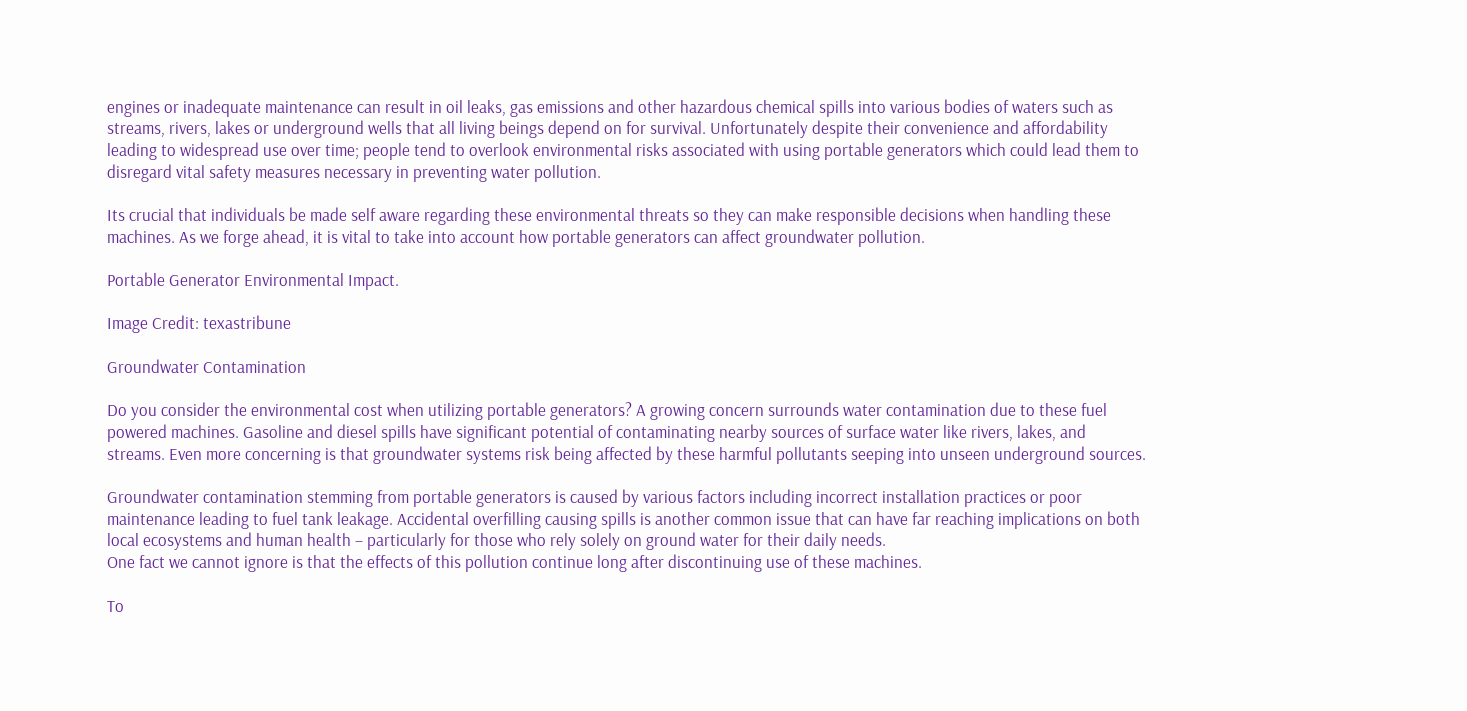engines or inadequate maintenance can result in oil leaks, gas emissions and other hazardous chemical spills into various bodies of waters such as streams, rivers, lakes or underground wells that all living beings depend on for survival. Unfortunately despite their convenience and affordability leading to widespread use over time; people tend to overlook environmental risks associated with using portable generators which could lead them to disregard vital safety measures necessary in preventing water pollution.

Its crucial that individuals be made self aware regarding these environmental threats so they can make responsible decisions when handling these machines. As we forge ahead, it is vital to take into account how portable generators can affect groundwater pollution.

Portable Generator Environmental Impact.

Image Credit: texastribune

Groundwater Contamination

Do you consider the environmental cost when utilizing portable generators? A growing concern surrounds water contamination due to these fuel powered machines. Gasoline and diesel spills have significant potential of contaminating nearby sources of surface water like rivers, lakes, and streams. Even more concerning is that groundwater systems risk being affected by these harmful pollutants seeping into unseen underground sources.

Groundwater contamination stemming from portable generators is caused by various factors including incorrect installation practices or poor maintenance leading to fuel tank leakage. Accidental overfilling causing spills is another common issue that can have far reaching implications on both local ecosystems and human health – particularly for those who rely solely on ground water for their daily needs.
One fact we cannot ignore is that the effects of this pollution continue long after discontinuing use of these machines.

To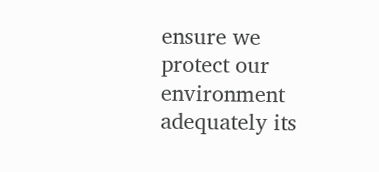ensure we protect our environment adequately its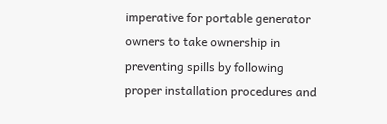imperative for portable generator owners to take ownership in preventing spills by following proper installation procedures and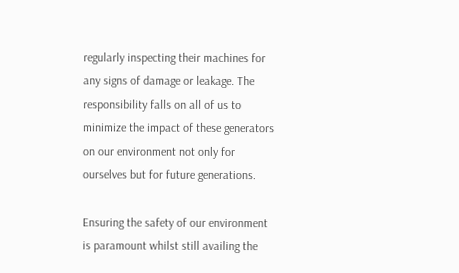regularly inspecting their machines for any signs of damage or leakage. The responsibility falls on all of us to minimize the impact of these generators on our environment not only for ourselves but for future generations.

Ensuring the safety of our environment is paramount whilst still availing the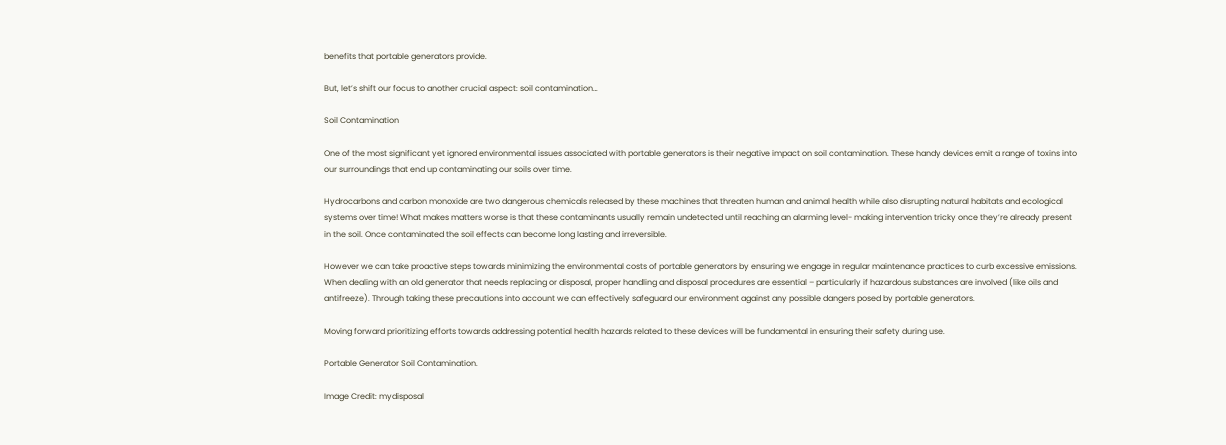benefits that portable generators provide.

But, let’s shift our focus to another crucial aspect: soil contamination…

Soil Contamination

One of the most significant yet ignored environmental issues associated with portable generators is their negative impact on soil contamination. These handy devices emit a range of toxins into our surroundings that end up contaminating our soils over time.

Hydrocarbons and carbon monoxide are two dangerous chemicals released by these machines that threaten human and animal health while also disrupting natural habitats and ecological systems over time! What makes matters worse is that these contaminants usually remain undetected until reaching an alarming level- making intervention tricky once they’re already present in the soil. Once contaminated the soil effects can become long lasting and irreversible.

However we can take proactive steps towards minimizing the environmental costs of portable generators by ensuring we engage in regular maintenance practices to curb excessive emissions. When dealing with an old generator that needs replacing or disposal, proper handling and disposal procedures are essential – particularly if hazardous substances are involved (like oils and antifreeze). Through taking these precautions into account we can effectively safeguard our environment against any possible dangers posed by portable generators.

Moving forward prioritizing efforts towards addressing potential health hazards related to these devices will be fundamental in ensuring their safety during use.

Portable Generator Soil Contamination.

Image Credit: mydisposal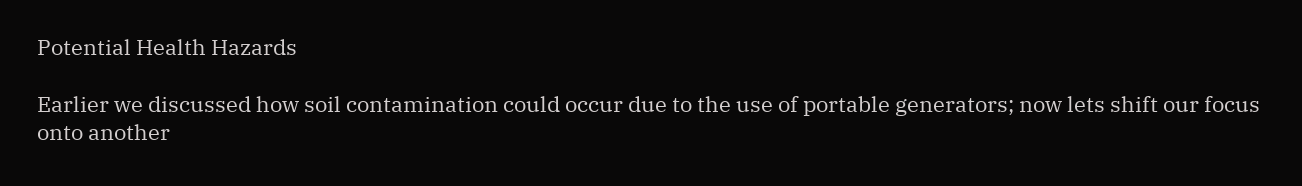Potential Health Hazards

Earlier we discussed how soil contamination could occur due to the use of portable generators; now lets shift our focus onto another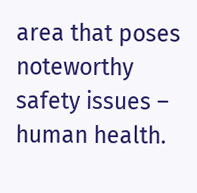area that poses noteworthy safety issues – human health.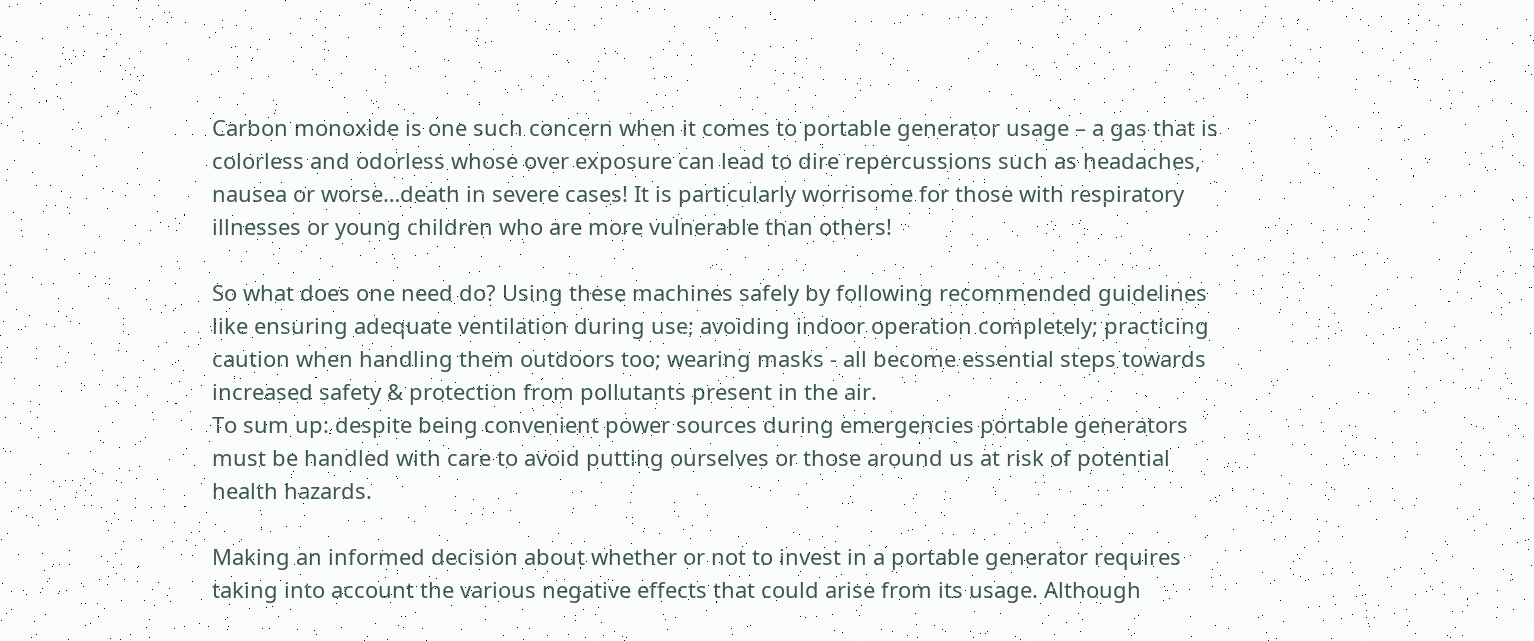Carbon monoxide is one such concern when it comes to portable generator usage – a gas that is colorless and odorless whose over exposure can lead to dire repercussions such as headaches, nausea or worse…death in severe cases! It is particularly worrisome for those with respiratory illnesses or young children who are more vulnerable than others!

So what does one need do? Using these machines safely by following recommended guidelines like ensuring adequate ventilation during use; avoiding indoor operation completely; practicing caution when handling them outdoors too; wearing masks - all become essential steps towards increased safety & protection from pollutants present in the air.
To sum up: despite being convenient power sources during emergencies portable generators must be handled with care to avoid putting ourselves or those around us at risk of potential health hazards.

Making an informed decision about whether or not to invest in a portable generator requires taking into account the various negative effects that could arise from its usage. Although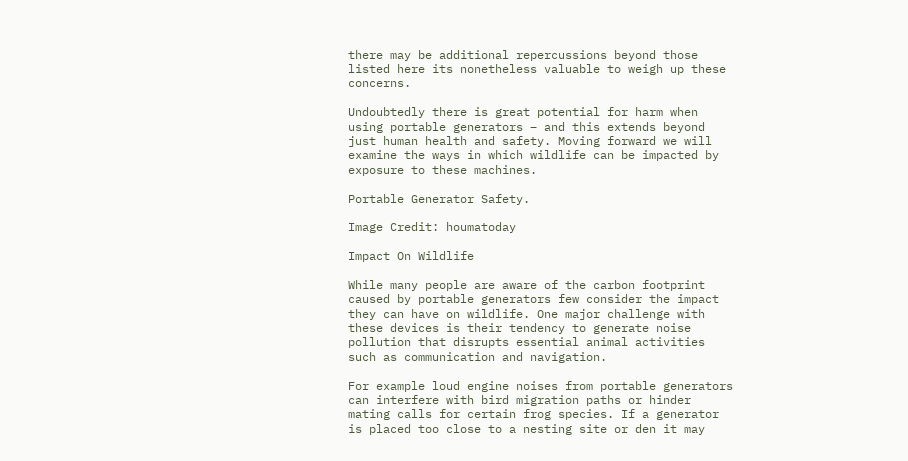there may be additional repercussions beyond those listed here its nonetheless valuable to weigh up these concerns.

Undoubtedly there is great potential for harm when using portable generators – and this extends beyond just human health and safety. Moving forward we will examine the ways in which wildlife can be impacted by exposure to these machines.

Portable Generator Safety.

Image Credit: houmatoday

Impact On Wildlife

While many people are aware of the carbon footprint caused by portable generators few consider the impact they can have on wildlife. One major challenge with these devices is their tendency to generate noise pollution that disrupts essential animal activities such as communication and navigation.

For example loud engine noises from portable generators can interfere with bird migration paths or hinder mating calls for certain frog species. If a generator is placed too close to a nesting site or den it may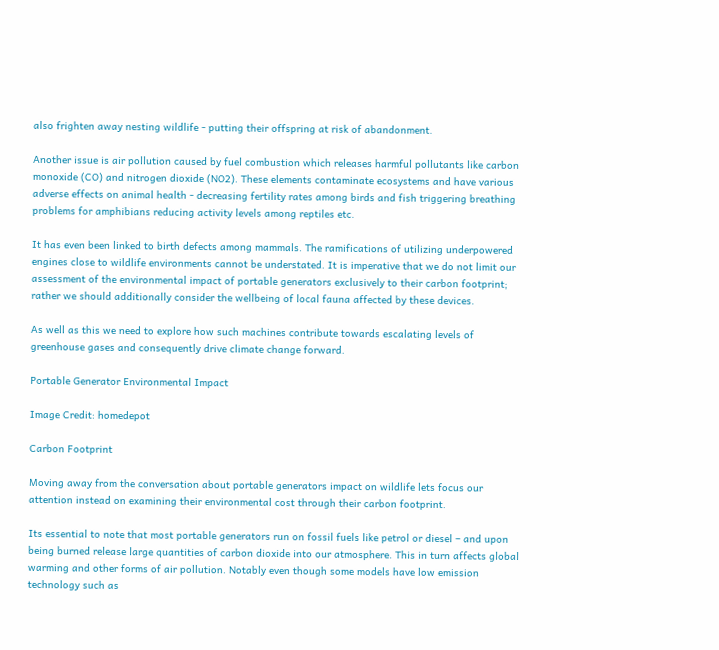also frighten away nesting wildlife - putting their offspring at risk of abandonment.

Another issue is air pollution caused by fuel combustion which releases harmful pollutants like carbon monoxide (CO) and nitrogen dioxide (NO2). These elements contaminate ecosystems and have various adverse effects on animal health - decreasing fertility rates among birds and fish triggering breathing problems for amphibians reducing activity levels among reptiles etc.

It has even been linked to birth defects among mammals. The ramifications of utilizing underpowered engines close to wildlife environments cannot be understated. It is imperative that we do not limit our assessment of the environmental impact of portable generators exclusively to their carbon footprint; rather we should additionally consider the wellbeing of local fauna affected by these devices.

As well as this we need to explore how such machines contribute towards escalating levels of greenhouse gases and consequently drive climate change forward.

Portable Generator Environmental Impact

Image Credit: homedepot

Carbon Footprint

Moving away from the conversation about portable generators impact on wildlife lets focus our attention instead on examining their environmental cost through their carbon footprint.

Its essential to note that most portable generators run on fossil fuels like petrol or diesel – and upon being burned release large quantities of carbon dioxide into our atmosphere. This in turn affects global warming and other forms of air pollution. Notably even though some models have low emission technology such as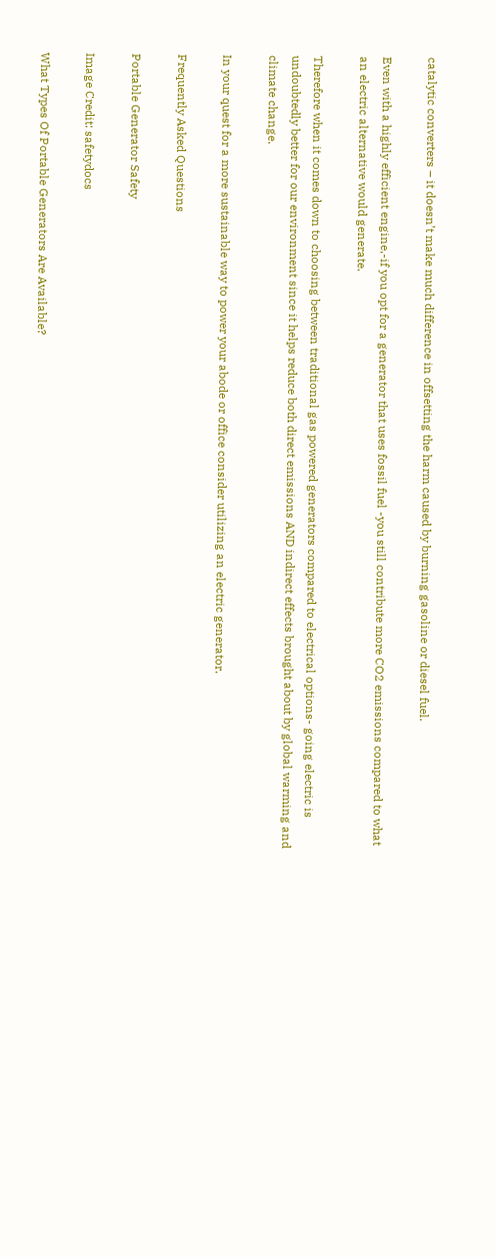catalytic converters – it doesn’t make much difference in offsetting the harm caused by burning gasoline or diesel fuel.

Even with a highly efficient engine,-if you opt for a generator that uses fossil fuel -you still contribute more CO2 emissions compared to what an electric alternative would generate.

Therefore when it comes down to choosing between traditional gas powered generators compared to electrical options- going electric is undoubtedly better for our environment since it helps reduce both direct emissions AND indirect effects brought about by global warming and climate change.

In your quest for a more sustainable way to power your abode or office consider utilizing an electric generator.

Frequently Asked Questions

Portable Generator Safety

Image Credit: safetydocs

What Types Of Portable Generators Are Available?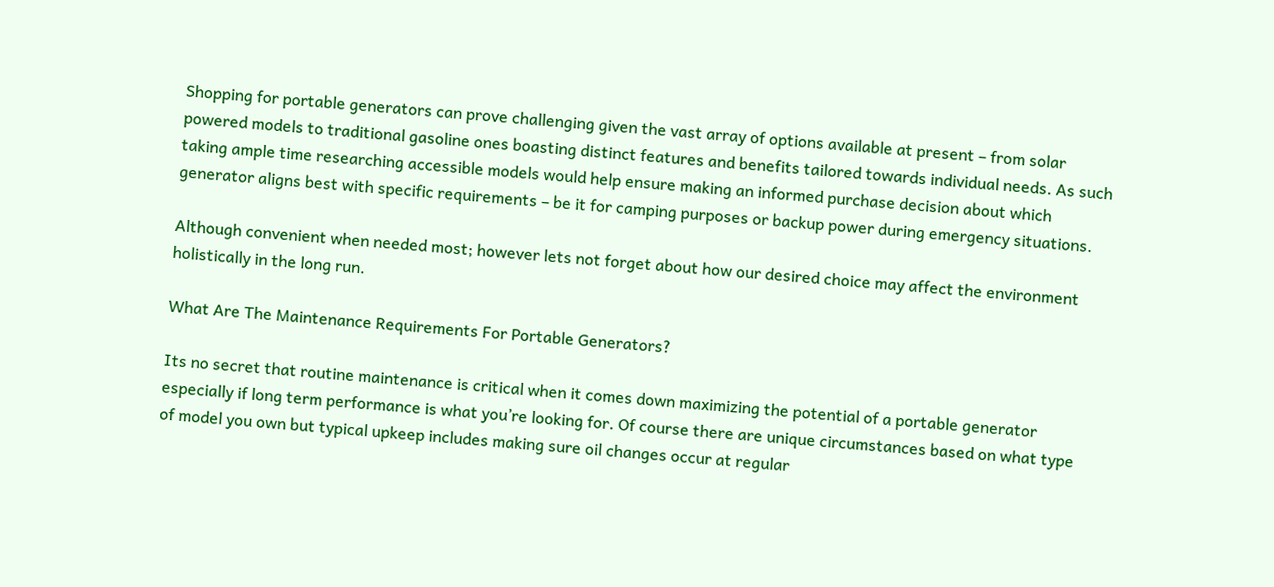Shopping for portable generators can prove challenging given the vast array of options available at present – from solar powered models to traditional gasoline ones boasting distinct features and benefits tailored towards individual needs. As such taking ample time researching accessible models would help ensure making an informed purchase decision about which generator aligns best with specific requirements – be it for camping purposes or backup power during emergency situations.

Although convenient when needed most; however lets not forget about how our desired choice may affect the environment holistically in the long run.

What Are The Maintenance Requirements For Portable Generators?

Its no secret that routine maintenance is critical when it comes down maximizing the potential of a portable generator especially if long term performance is what you’re looking for. Of course there are unique circumstances based on what type of model you own but typical upkeep includes making sure oil changes occur at regular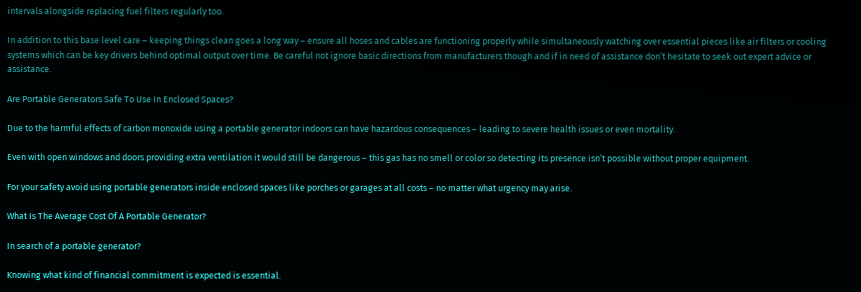intervals alongside replacing fuel filters regularly too.

In addition to this base level care – keeping things clean goes a long way – ensure all hoses and cables are functioning properly while simultaneously watching over essential pieces like air filters or cooling systems which can be key drivers behind optimal output over time. Be careful not ignore basic directions from manufacturers though and if in need of assistance don’t hesitate to seek out expert advice or assistance.

Are Portable Generators Safe To Use In Enclosed Spaces?

Due to the harmful effects of carbon monoxide using a portable generator indoors can have hazardous consequences – leading to severe health issues or even mortality.

Even with open windows and doors providing extra ventilation it would still be dangerous – this gas has no smell or color so detecting its presence isn’t possible without proper equipment.

For your safety avoid using portable generators inside enclosed spaces like porches or garages at all costs – no matter what urgency may arise.

What Is The Average Cost Of A Portable Generator?

In search of a portable generator?

Knowing what kind of financial commitment is expected is essential.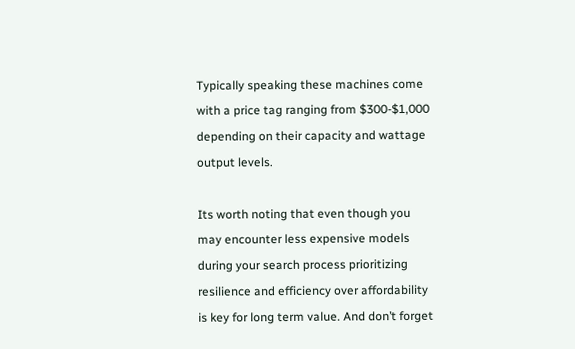Typically speaking these machines come with a price tag ranging from $300-$1,000 depending on their capacity and wattage output levels.

Its worth noting that even though you may encounter less expensive models during your search process prioritizing resilience and efficiency over affordability is key for long term value. And don’t forget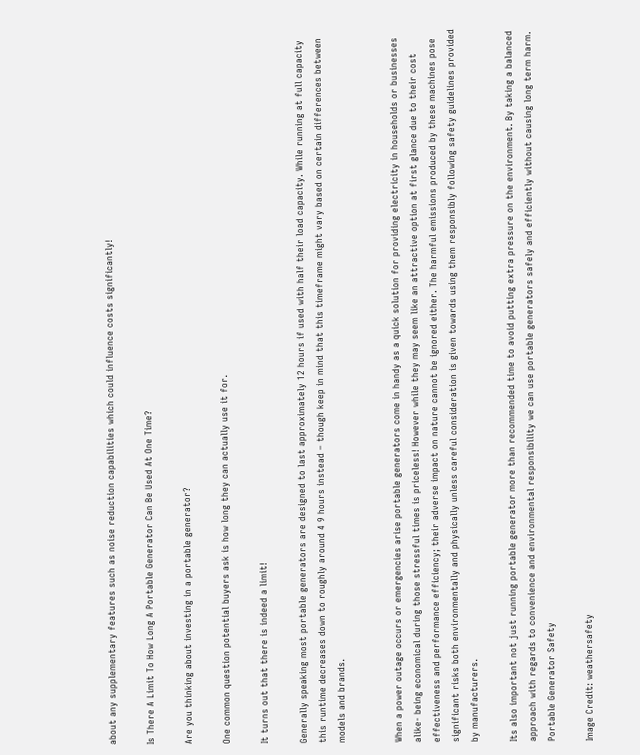about any supplementary features such as noise reduction capabilities which could influence costs significantly!

Is There A Limit To How Long A Portable Generator Can Be Used At One Time?

Are you thinking about investing in a portable generator?

One common question potential buyers ask is how long they can actually use it for.

It turns out that there is indeed a limit!

Generally speaking most portable generators are designed to last approximately 12 hours if used with half their load capacity. While running at full capacity this runtime decreases down to roughly around 4 9 hours instead – though keep in mind that this timeframe might vary based on certain differences between models and brands.


When a power outage occurs or emergencies arise portable generators come in handy as a quick solution for providing electricity in households or businesses alike- being economical during those stressful times is priceless! However while they may seem like an attractive option at first glance due to their cost effectiveness and performance efficiency; their adverse impact on nature cannot be ignored either. The harmful emissions produced by these machines pose significant risks both environmentally and physically unless careful consideration is given towards using them responsibly following safety guidelines provided by manufacturers.

Its also important not just running portable generator more than recommended time to avoid putting extra pressure on the environment. By taking a balanced approach with regards to convenience and environmental responsibility we can use portable generators safely and efficiently without causing long term harm.
Portable Generator Safety

Image Credit: weathersafety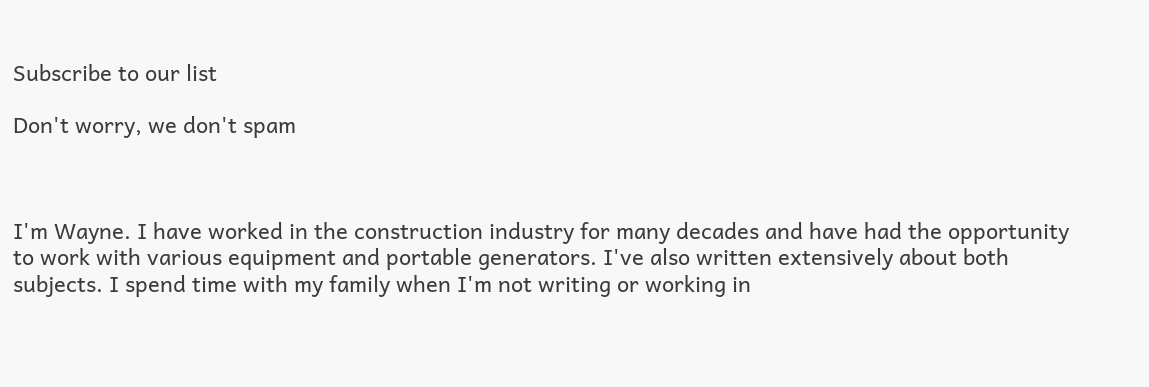Subscribe to our list

Don't worry, we don't spam



I'm Wayne. I have worked in the construction industry for many decades and have had the opportunity to work with various equipment and portable generators. I've also written extensively about both subjects. I spend time with my family when I'm not writing or working in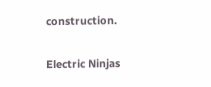construction.

Electric Ninjas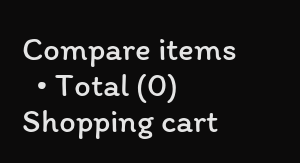Compare items
  • Total (0)
Shopping cart